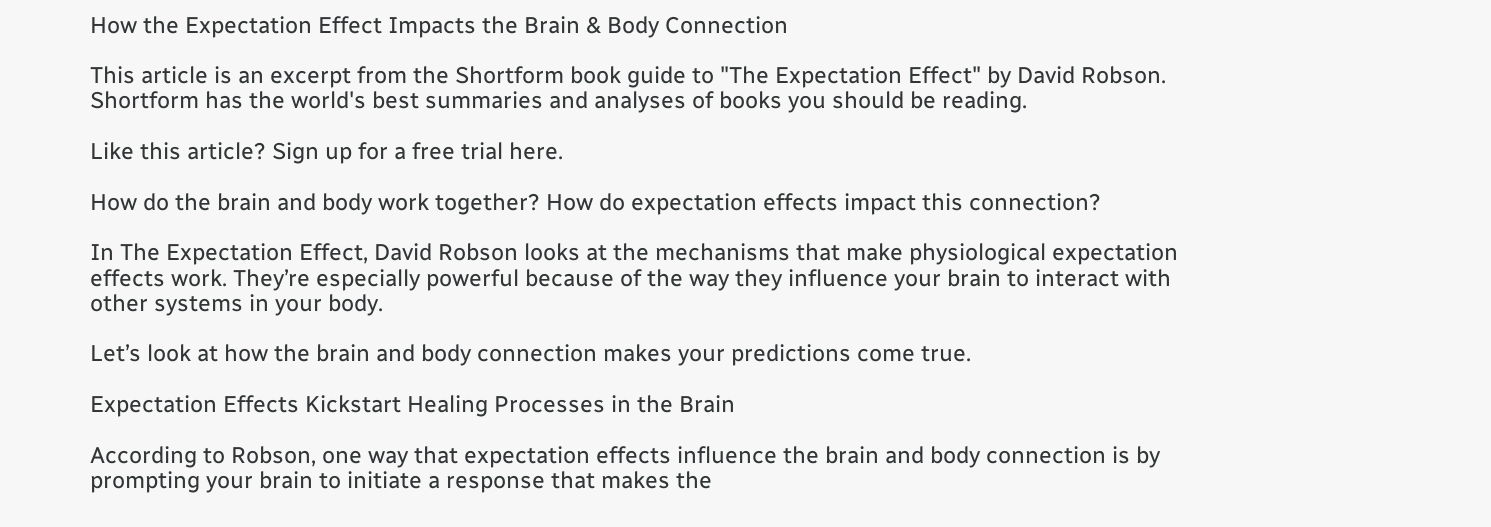How the Expectation Effect Impacts the Brain & Body Connection

This article is an excerpt from the Shortform book guide to "The Expectation Effect" by David Robson. Shortform has the world's best summaries and analyses of books you should be reading.

Like this article? Sign up for a free trial here.

How do the brain and body work together? How do expectation effects impact this connection?

In The Expectation Effect, David Robson looks at the mechanisms that make physiological expectation effects work. They’re especially powerful because of the way they influence your brain to interact with other systems in your body.

Let’s look at how the brain and body connection makes your predictions come true.

Expectation Effects Kickstart Healing Processes in the Brain

According to Robson, one way that expectation effects influence the brain and body connection is by prompting your brain to initiate a response that makes the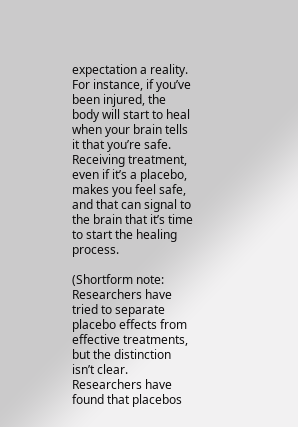expectation a reality. For instance, if you’ve been injured, the body will start to heal when your brain tells it that you’re safe. Receiving treatment, even if it’s a placebo, makes you feel safe, and that can signal to the brain that it’s time to start the healing process.

(Shortform note: Researchers have tried to separate placebo effects from effective treatments, but the distinction isn’t clear. Researchers have found that placebos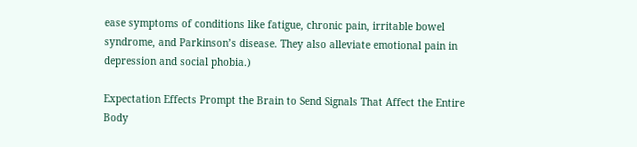ease symptoms of conditions like fatigue, chronic pain, irritable bowel syndrome, and Parkinson’s disease. They also alleviate emotional pain in depression and social phobia.)

Expectation Effects Prompt the Brain to Send Signals That Affect the Entire Body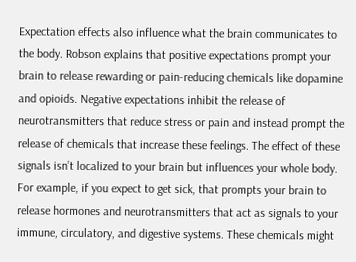Expectation effects also influence what the brain communicates to the body. Robson explains that positive expectations prompt your brain to release rewarding or pain-reducing chemicals like dopamine and opioids. Negative expectations inhibit the release of neurotransmitters that reduce stress or pain and instead prompt the release of chemicals that increase these feelings. The effect of these signals isn’t localized to your brain but influences your whole body. For example, if you expect to get sick, that prompts your brain to release hormones and neurotransmitters that act as signals to your immune, circulatory, and digestive systems. These chemicals might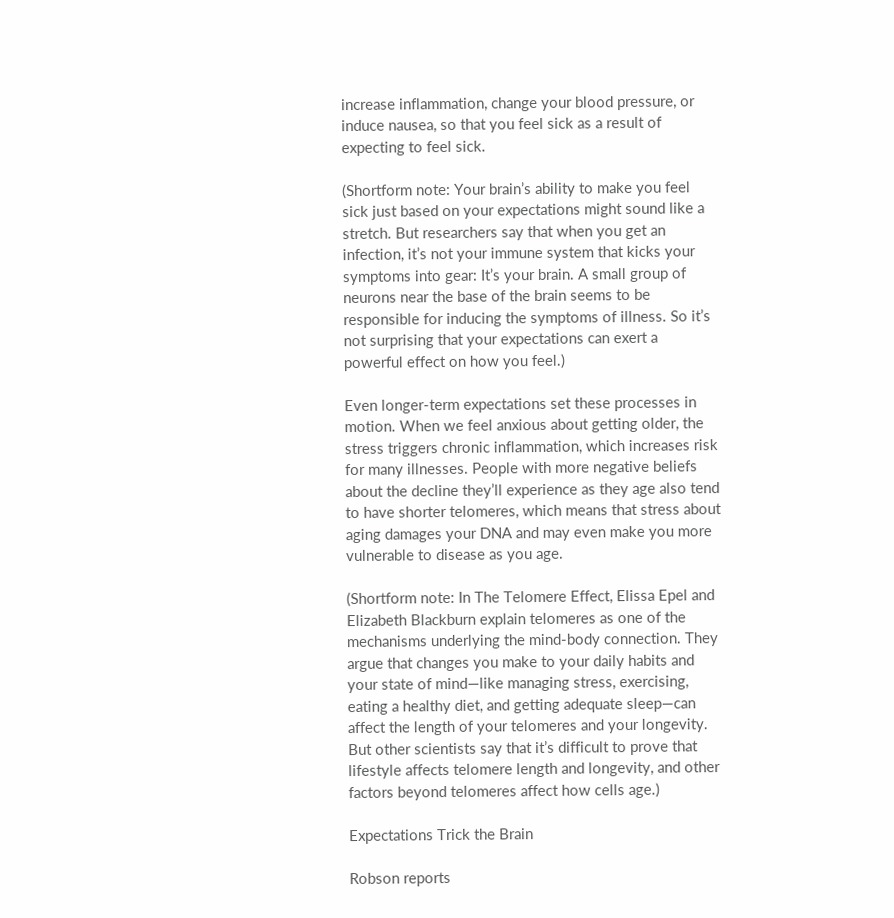increase inflammation, change your blood pressure, or induce nausea, so that you feel sick as a result of expecting to feel sick.

(Shortform note: Your brain’s ability to make you feel sick just based on your expectations might sound like a stretch. But researchers say that when you get an infection, it’s not your immune system that kicks your symptoms into gear: It’s your brain. A small group of neurons near the base of the brain seems to be responsible for inducing the symptoms of illness. So it’s not surprising that your expectations can exert a powerful effect on how you feel.)

Even longer-term expectations set these processes in motion. When we feel anxious about getting older, the stress triggers chronic inflammation, which increases risk for many illnesses. People with more negative beliefs about the decline they’ll experience as they age also tend to have shorter telomeres, which means that stress about aging damages your DNA and may even make you more vulnerable to disease as you age.

(Shortform note: In The Telomere Effect, Elissa Epel and Elizabeth Blackburn explain telomeres as one of the mechanisms underlying the mind-body connection. They argue that changes you make to your daily habits and your state of mind—like managing stress, exercising, eating a healthy diet, and getting adequate sleep—can affect the length of your telomeres and your longevity. But other scientists say that it’s difficult to prove that lifestyle affects telomere length and longevity, and other factors beyond telomeres affect how cells age.)

Expectations Trick the Brain

Robson reports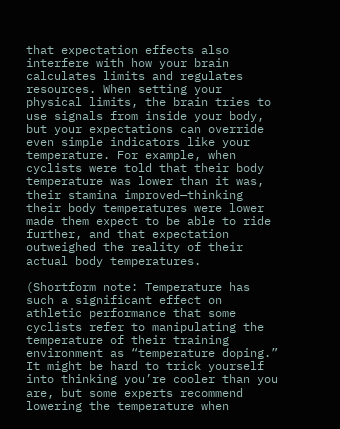that expectation effects also interfere with how your brain calculates limits and regulates resources. When setting your physical limits, the brain tries to use signals from inside your body, but your expectations can override even simple indicators like your temperature. For example, when cyclists were told that their body temperature was lower than it was, their stamina improved—thinking their body temperatures were lower made them expect to be able to ride further, and that expectation outweighed the reality of their actual body temperatures.

(Shortform note: Temperature has such a significant effect on athletic performance that some cyclists refer to manipulating the temperature of their training environment as “temperature doping.” It might be hard to trick yourself into thinking you’re cooler than you are, but some experts recommend lowering the temperature when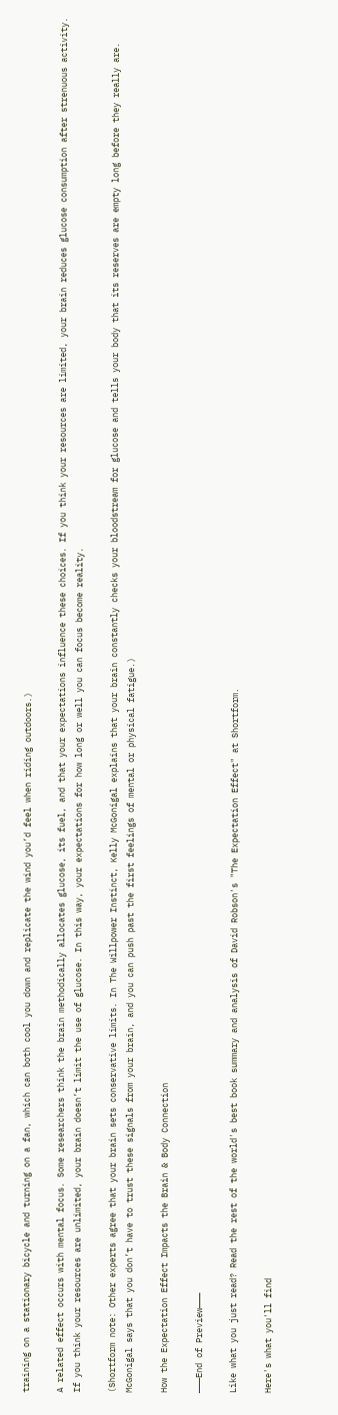training on a stationary bicycle and turning on a fan, which can both cool you down and replicate the wind you’d feel when riding outdoors.)

A related effect occurs with mental focus. Some researchers think the brain methodically allocates glucose, its fuel, and that your expectations influence these choices. If you think your resources are limited, your brain reduces glucose consumption after strenuous activity. If you think your resources are unlimited, your brain doesn’t limit the use of glucose. In this way, your expectations for how long or well you can focus become reality.

(Shortform note: Other experts agree that your brain sets conservative limits. In The Willpower Instinct, Kelly McGonigal explains that your brain constantly checks your bloodstream for glucose and tells your body that its reserves are empty long before they really are. McGonigal says that you don’t have to trust these signals from your brain, and you can push past the first feelings of mental or physical fatigue.)

How the Expectation Effect Impacts the Brain & Body Connection

———End of Preview———

Like what you just read? Read the rest of the world's best book summary and analysis of David Robson's "The Expectation Effect" at Shortform.

Here's what you'll find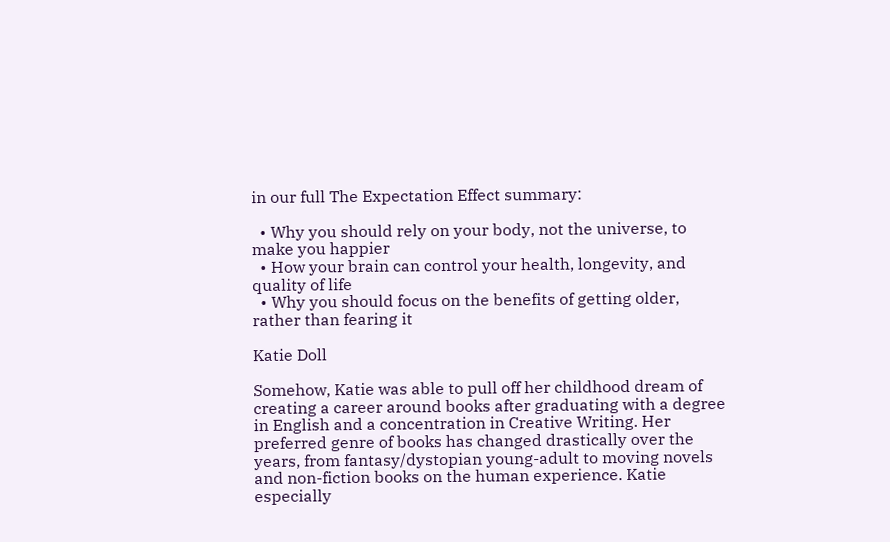in our full The Expectation Effect summary:

  • Why you should rely on your body, not the universe, to make you happier
  • How your brain can control your health, longevity, and quality of life
  • Why you should focus on the benefits of getting older, rather than fearing it

Katie Doll

Somehow, Katie was able to pull off her childhood dream of creating a career around books after graduating with a degree in English and a concentration in Creative Writing. Her preferred genre of books has changed drastically over the years, from fantasy/dystopian young-adult to moving novels and non-fiction books on the human experience. Katie especially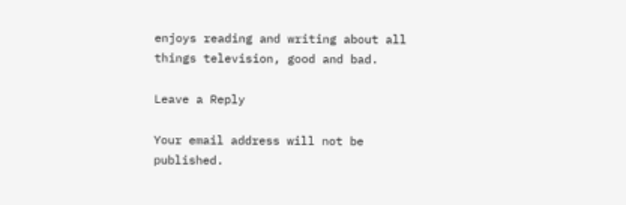enjoys reading and writing about all things television, good and bad.

Leave a Reply

Your email address will not be published.